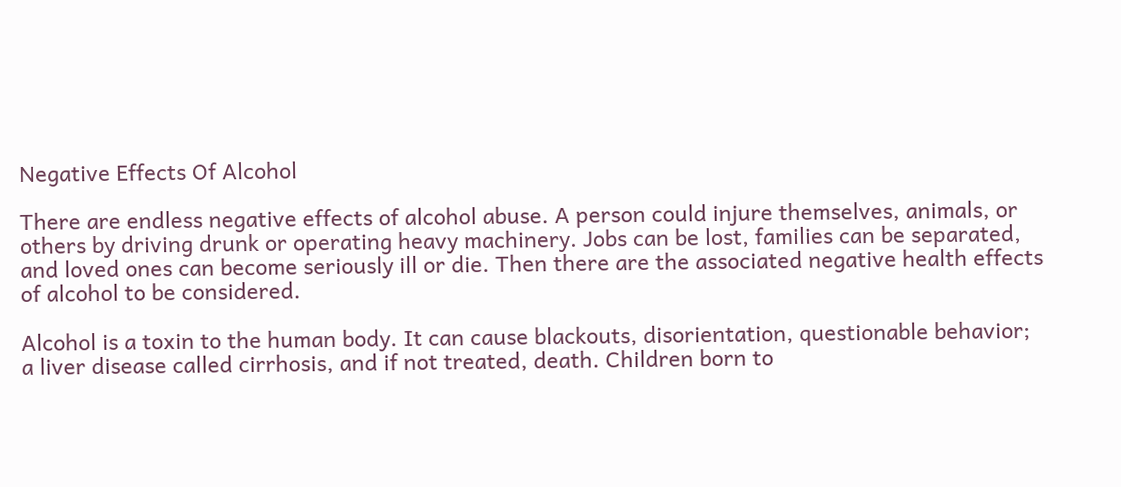Negative Effects Of Alcohol

There are endless negative effects of alcohol abuse. A person could injure themselves, animals, or others by driving drunk or operating heavy machinery. Jobs can be lost, families can be separated, and loved ones can become seriously ill or die. Then there are the associated negative health effects of alcohol to be considered.

Alcohol is a toxin to the human body. It can cause blackouts, disorientation, questionable behavior; a liver disease called cirrhosis, and if not treated, death. Children born to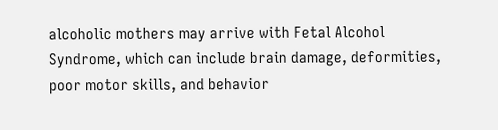alcoholic mothers may arrive with Fetal Alcohol Syndrome, which can include brain damage, deformities, poor motor skills, and behavior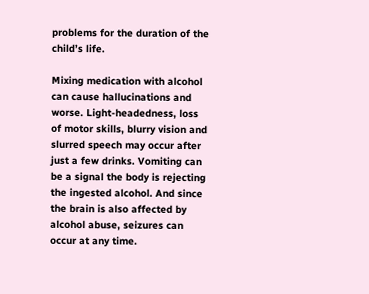problems for the duration of the child’s life.

Mixing medication with alcohol can cause hallucinations and worse. Light-headedness, loss of motor skills, blurry vision and slurred speech may occur after just a few drinks. Vomiting can be a signal the body is rejecting the ingested alcohol. And since the brain is also affected by alcohol abuse, seizures can occur at any time.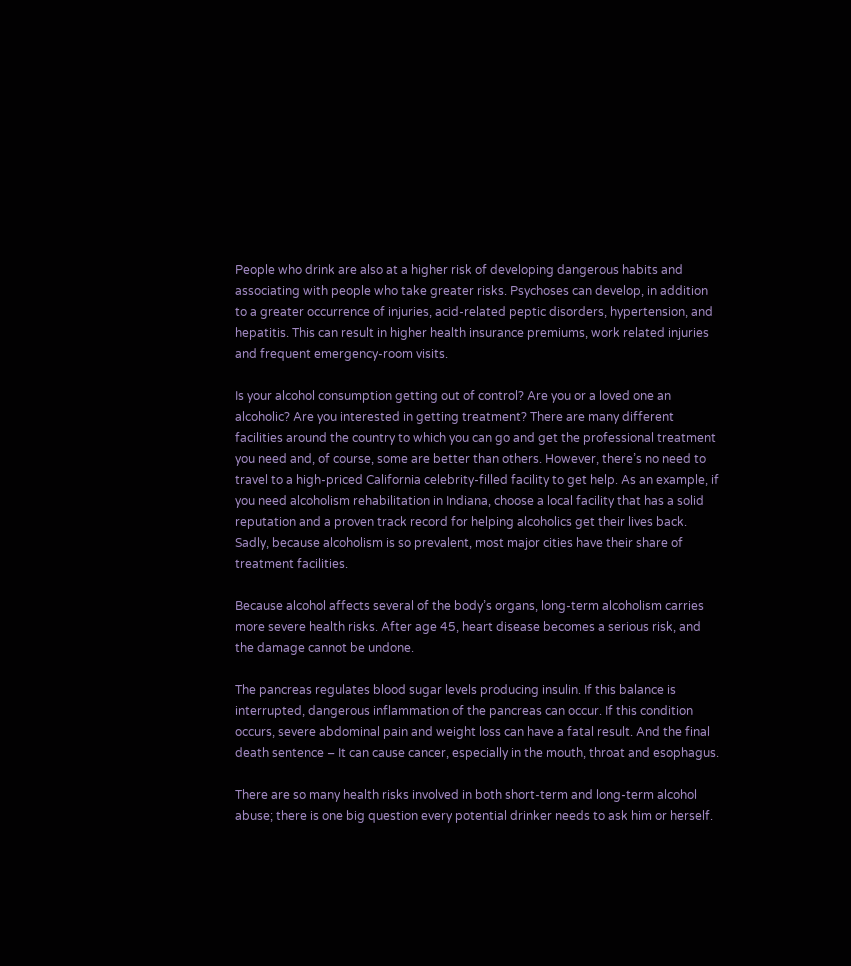People who drink are also at a higher risk of developing dangerous habits and associating with people who take greater risks. Psychoses can develop, in addition to a greater occurrence of injuries, acid-related peptic disorders, hypertension, and hepatitis. This can result in higher health insurance premiums, work related injuries and frequent emergency-room visits.

Is your alcohol consumption getting out of control? Are you or a loved one an alcoholic? Are you interested in getting treatment? There are many different facilities around the country to which you can go and get the professional treatment you need and, of course, some are better than others. However, there’s no need to travel to a high-priced California celebrity-filled facility to get help. As an example, if you need alcoholism rehabilitation in Indiana, choose a local facility that has a solid reputation and a proven track record for helping alcoholics get their lives back. Sadly, because alcoholism is so prevalent, most major cities have their share of treatment facilities.

Because alcohol affects several of the body’s organs, long-term alcoholism carries more severe health risks. After age 45, heart disease becomes a serious risk, and the damage cannot be undone.

The pancreas regulates blood sugar levels producing insulin. If this balance is interrupted, dangerous inflammation of the pancreas can occur. If this condition occurs, severe abdominal pain and weight loss can have a fatal result. And the final death sentence – It can cause cancer, especially in the mouth, throat and esophagus.

There are so many health risks involved in both short-term and long-term alcohol abuse; there is one big question every potential drinker needs to ask him or herself.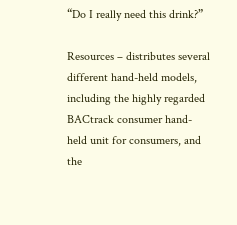“Do I really need this drink?”

Resources – distributes several different hand-held models, including the highly regarded BACtrack consumer hand-held unit for consumers, and the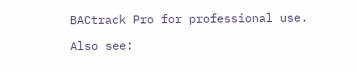BACtrack Pro for professional use.

Also see: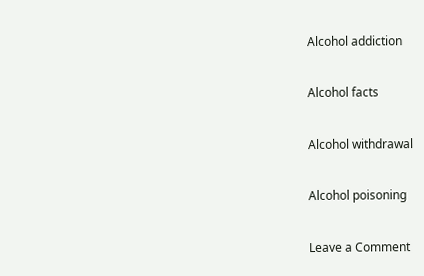Alcohol addiction

Alcohol facts

Alcohol withdrawal

Alcohol poisoning

Leave a Comment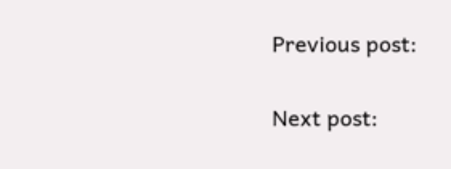Previous post:

Next post: